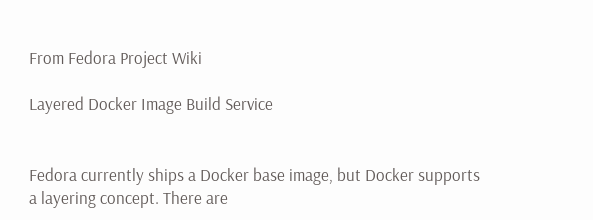From Fedora Project Wiki

Layered Docker Image Build Service


Fedora currently ships a Docker base image, but Docker supports a layering concept. There are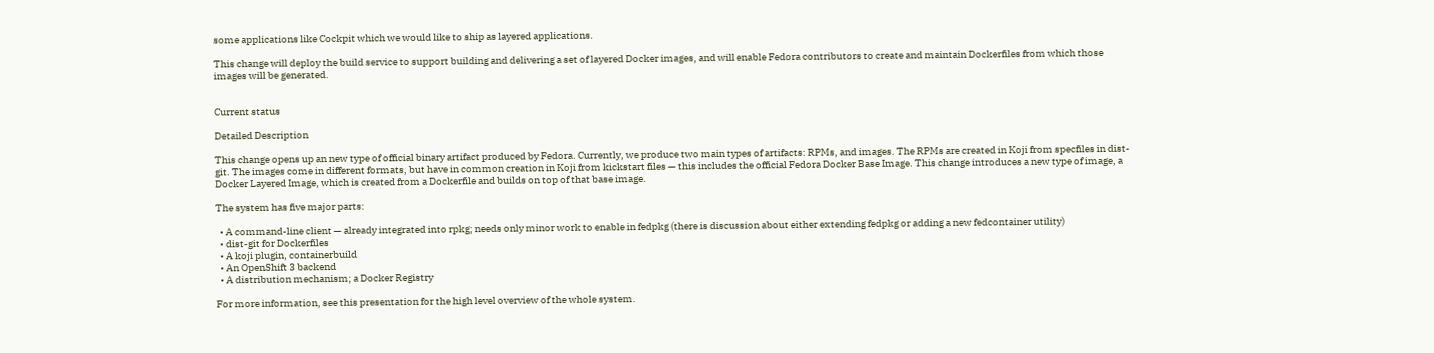some applications like Cockpit which we would like to ship as layered applications.

This change will deploy the build service to support building and delivering a set of layered Docker images, and will enable Fedora contributors to create and maintain Dockerfiles from which those images will be generated.


Current status

Detailed Description

This change opens up an new type of official binary artifact produced by Fedora. Currently, we produce two main types of artifacts: RPMs, and images. The RPMs are created in Koji from specfiles in dist-git. The images come in different formats, but have in common creation in Koji from kickstart files — this includes the official Fedora Docker Base Image. This change introduces a new type of image, a Docker Layered Image, which is created from a Dockerfile and builds on top of that base image.

The system has five major parts:

  • A command-line client — already integrated into rpkg; needs only minor work to enable in fedpkg (there is discussion about either extending fedpkg or adding a new fedcontainer utility)
  • dist-git for Dockerfiles
  • A koji plugin, containerbuild
  • An OpenShift 3 backend
  • A distribution mechanism; a Docker Registry

For more information, see this presentation for the high level overview of the whole system.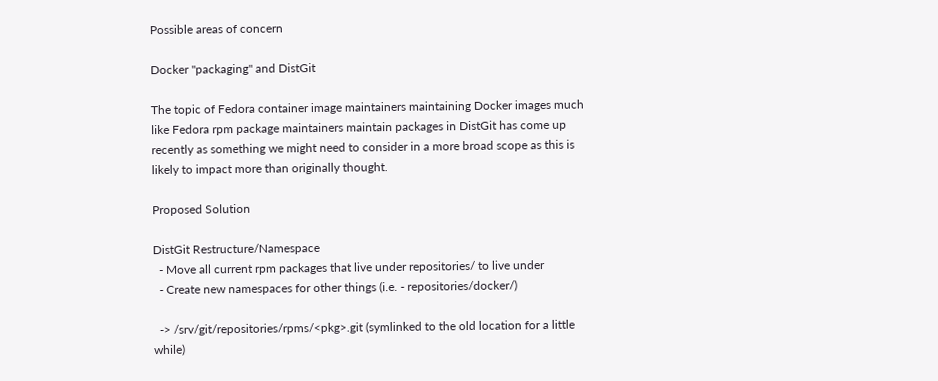Possible areas of concern

Docker "packaging" and DistGit

The topic of Fedora container image maintainers maintaining Docker images much like Fedora rpm package maintainers maintain packages in DistGit has come up recently as something we might need to consider in a more broad scope as this is likely to impact more than originally thought.

Proposed Solution

DistGit Restructure/Namespace
  - Move all current rpm packages that live under repositories/ to live under
  - Create new namespaces for other things (i.e. - repositories/docker/)

  -> /srv/git/repositories/rpms/<pkg>.git (symlinked to the old location for a little while)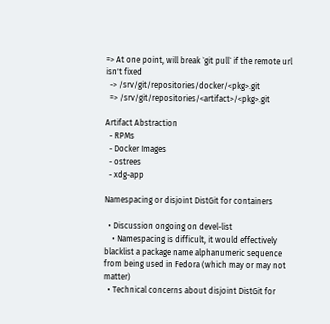=> At one point, will break `git pull` if the remote url isn't fixed
  -> /srv/git/repositories/docker/<pkg>.git
  => /srv/git/repositories/<artifact>/<pkg>.git

Artifact Abstraction
  - RPMs
  - Docker Images
  - ostrees
  - xdg-app

Namespacing or disjoint DistGit for containers

  • Discussion ongoing on devel-list
    • Namespacing is difficult, it would effectively blacklist a package name alphanumeric sequence from being used in Fedora (which may or may not matter)
  • Technical concerns about disjoint DistGit for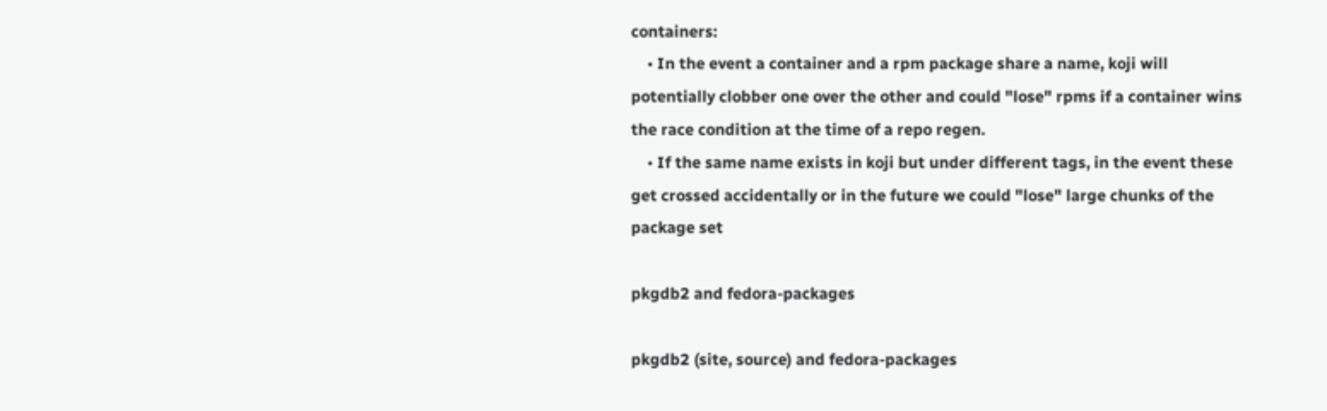containers:
    • In the event a container and a rpm package share a name, koji will potentially clobber one over the other and could "lose" rpms if a container wins the race condition at the time of a repo regen.
    • If the same name exists in koji but under different tags, in the event these get crossed accidentally or in the future we could "lose" large chunks of the package set

pkgdb2 and fedora-packages

pkgdb2 (site, source) and fedora-packages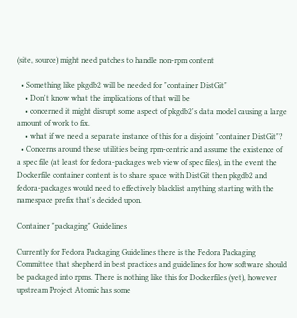(site, source) might need patches to handle non-rpm content

  • Something like pkgdb2 will be needed for "container DistGit"
    • Don't know what the implications of that will be
    • concerned it might disrupt some aspect of pkgdb2's data model causing a large amount of work to fix.
    • what if we need a separate instance of this for a disjoint "container DistGit"?
  • Concerns around these utilities being rpm-centric and assume the existence of a spec file (at least for fedora-packages web view of spec files), in the event the Dockerfile container content is to share space with DistGit then pkgdb2 and fedora-packages would need to effectively blacklist anything starting with the namespace prefix that's decided upon.

Container "packaging" Guidelines

Currently for Fedora Packaging Guidelines there is the Fedora Packaging Committee that shepherd in best practices and guidelines for how software should be packaged into rpms. There is nothing like this for Dockerfiles (yet), however upstream Project Atomic has some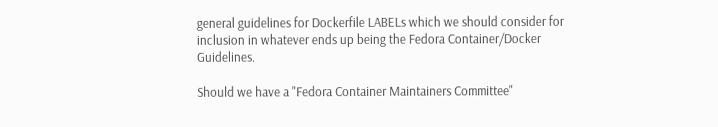general guidelines for Dockerfile LABELs which we should consider for inclusion in whatever ends up being the Fedora Container/Docker Guidelines.

Should we have a "Fedora Container Maintainers Committee"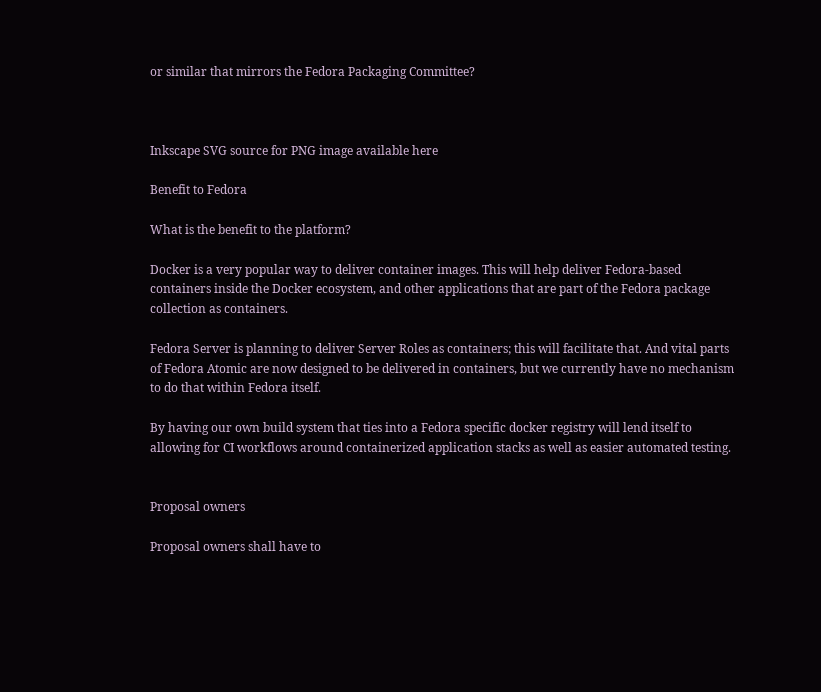or similar that mirrors the Fedora Packaging Committee?



Inkscape SVG source for PNG image available here

Benefit to Fedora

What is the benefit to the platform?

Docker is a very popular way to deliver container images. This will help deliver Fedora-based containers inside the Docker ecosystem, and other applications that are part of the Fedora package collection as containers.

Fedora Server is planning to deliver Server Roles as containers; this will facilitate that. And vital parts of Fedora Atomic are now designed to be delivered in containers, but we currently have no mechanism to do that within Fedora itself.

By having our own build system that ties into a Fedora specific docker registry will lend itself to allowing for CI workflows around containerized application stacks as well as easier automated testing.


Proposal owners

Proposal owners shall have to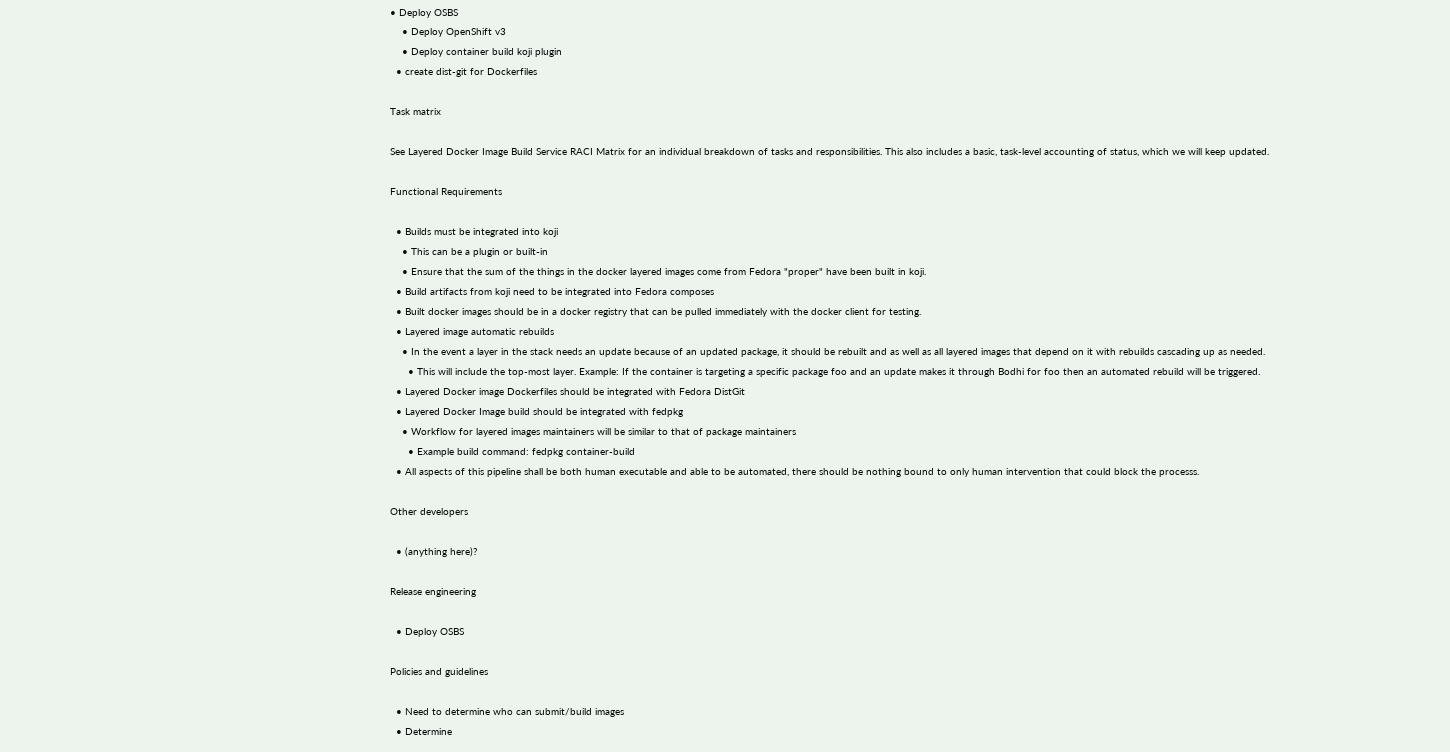• Deploy OSBS
    • Deploy OpenShift v3
    • Deploy container build koji plugin
  • create dist-git for Dockerfiles

Task matrix

See Layered Docker Image Build Service RACI Matrix for an individual breakdown of tasks and responsibilities. This also includes a basic, task-level accounting of status, which we will keep updated.

Functional Requirements

  • Builds must be integrated into koji
    • This can be a plugin or built-in
    • Ensure that the sum of the things in the docker layered images come from Fedora "proper" have been built in koji.
  • Build artifacts from koji need to be integrated into Fedora composes
  • Built docker images should be in a docker registry that can be pulled immediately with the docker client for testing.
  • Layered image automatic rebuilds
    • In the event a layer in the stack needs an update because of an updated package, it should be rebuilt and as well as all layered images that depend on it with rebuilds cascading up as needed.
      • This will include the top-most layer. Example: If the container is targeting a specific package foo and an update makes it through Bodhi for foo then an automated rebuild will be triggered.
  • Layered Docker image Dockerfiles should be integrated with Fedora DistGit
  • Layered Docker Image build should be integrated with fedpkg
    • Workflow for layered images maintainers will be similar to that of package maintainers
      • Example build command: fedpkg container-build
  • All aspects of this pipeline shall be both human executable and able to be automated, there should be nothing bound to only human intervention that could block the processs.

Other developers

  • (anything here)?

Release engineering

  • Deploy OSBS

Policies and guidelines

  • Need to determine who can submit/build images
  • Determine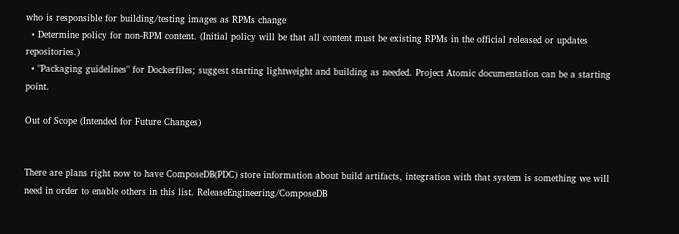who is responsible for building/testing images as RPMs change
  • Determine policy for non-RPM content. (Initial policy will be that all content must be existing RPMs in the official released or updates repositories.)
  • "Packaging guidelines" for Dockerfiles; suggest starting lightweight and building as needed. Project Atomic documentation can be a starting point.

Out of Scope (Intended for Future Changes)


There are plans right now to have ComposeDB(PDC) store information about build artifacts, integration with that system is something we will need in order to enable others in this list. ReleaseEngineering/ComposeDB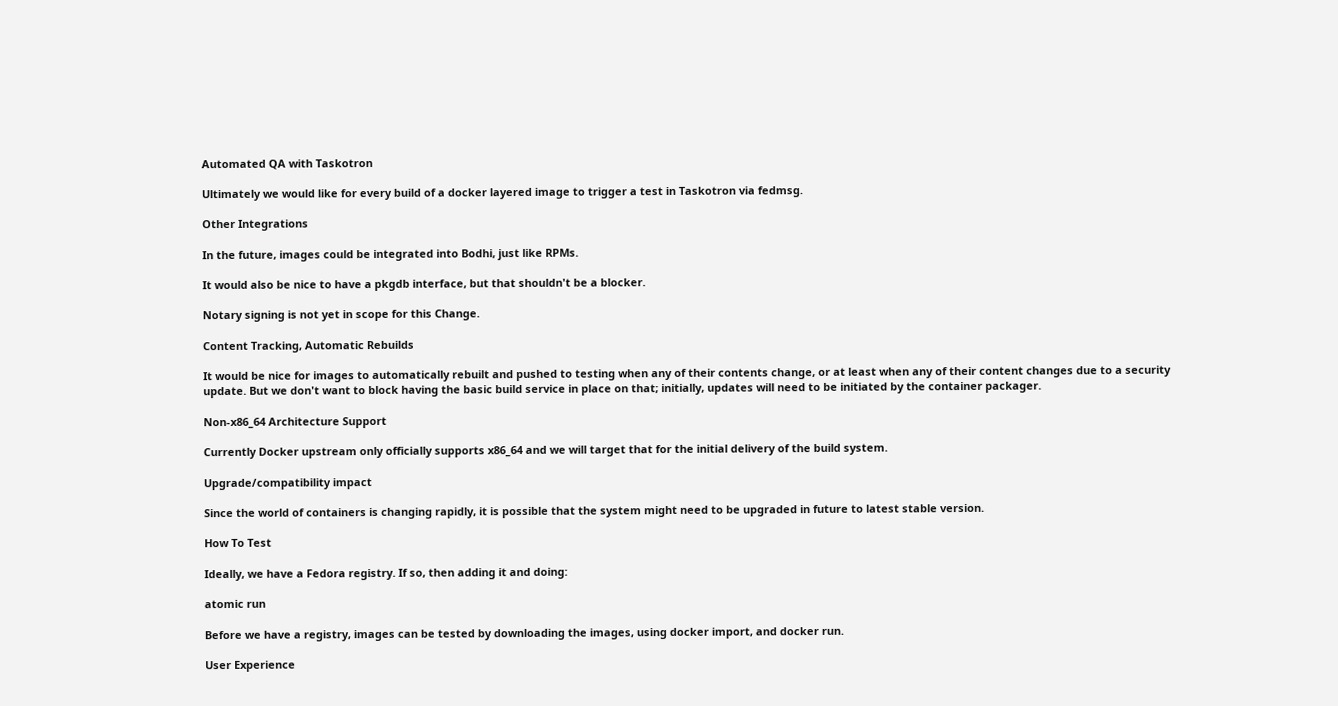Automated QA with Taskotron

Ultimately we would like for every build of a docker layered image to trigger a test in Taskotron via fedmsg.

Other Integrations

In the future, images could be integrated into Bodhi, just like RPMs.

It would also be nice to have a pkgdb interface, but that shouldn't be a blocker.

Notary signing is not yet in scope for this Change.

Content Tracking, Automatic Rebuilds

It would be nice for images to automatically rebuilt and pushed to testing when any of their contents change, or at least when any of their content changes due to a security update. But we don't want to block having the basic build service in place on that; initially, updates will need to be initiated by the container packager.

Non-x86_64 Architecture Support

Currently Docker upstream only officially supports x86_64 and we will target that for the initial delivery of the build system.

Upgrade/compatibility impact

Since the world of containers is changing rapidly, it is possible that the system might need to be upgraded in future to latest stable version.

How To Test

Ideally, we have a Fedora registry. If so, then adding it and doing:

atomic run

Before we have a registry, images can be tested by downloading the images, using docker import, and docker run.

User Experience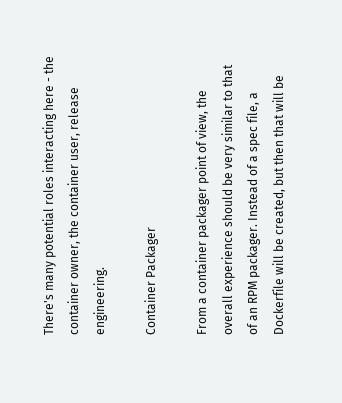There's many potential roles interacting here - the container owner, the container user, release engineering.

Container Packager

From a container packager point of view, the overall experience should be very similar to that of an RPM packager. Instead of a spec file, a Dockerfile will be created, but then that will be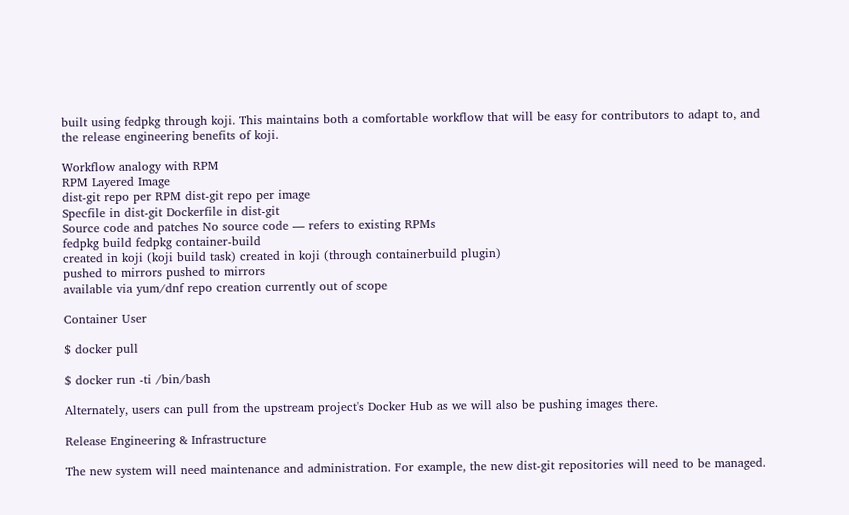built using fedpkg through koji. This maintains both a comfortable workflow that will be easy for contributors to adapt to, and the release engineering benefits of koji.

Workflow analogy with RPM
RPM Layered Image
dist-git repo per RPM dist-git repo per image
Specfile in dist-git Dockerfile in dist-git
Source code and patches No source code — refers to existing RPMs
fedpkg build fedpkg container-build
created in koji (koji build task) created in koji (through containerbuild plugin)
pushed to mirrors pushed to mirrors
available via yum/dnf repo creation currently out of scope

Container User

$ docker pull

$ docker run -ti /bin/bash

Alternately, users can pull from the upstream project's Docker Hub as we will also be pushing images there.

Release Engineering & Infrastructure

The new system will need maintenance and administration. For example, the new dist-git repositories will need to be managed.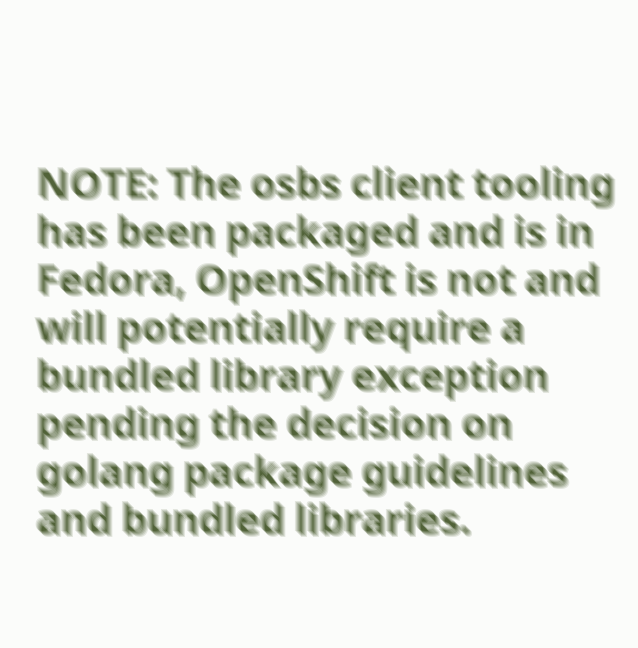NOTE: The osbs client tooling has been packaged and is in Fedora, OpenShift is not and will potentially require a bundled library exception pending the decision on golang package guidelines and bundled libraries.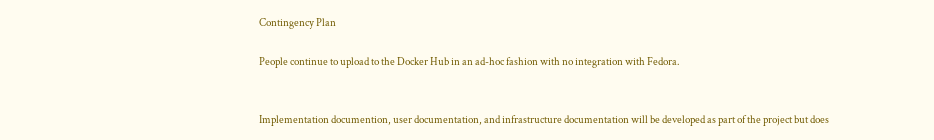Contingency Plan

People continue to upload to the Docker Hub in an ad-hoc fashion with no integration with Fedora.


Implementation documention, user documentation, and infrastructure documentation will be developed as part of the project but does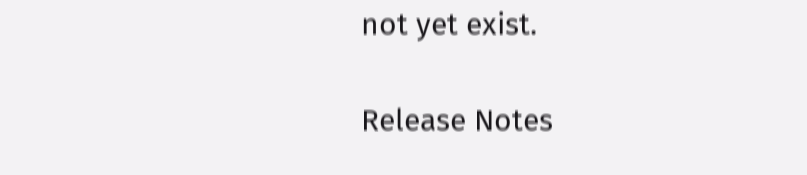not yet exist.

Release Notes